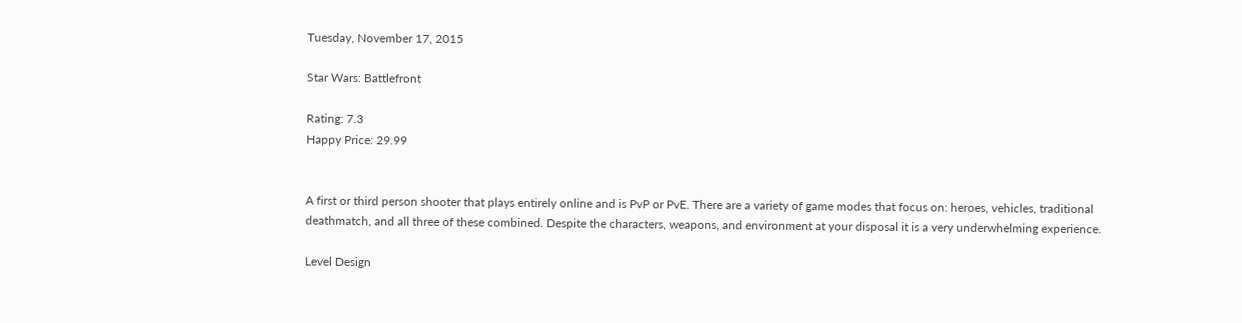Tuesday, November 17, 2015

Star Wars: Battlefront

Rating: 7.3
Happy Price: 29.99


A first or third person shooter that plays entirely online and is PvP or PvE. There are a variety of game modes that focus on: heroes, vehicles, traditional deathmatch, and all three of these combined. Despite the characters, weapons, and environment at your disposal it is a very underwhelming experience.

Level Design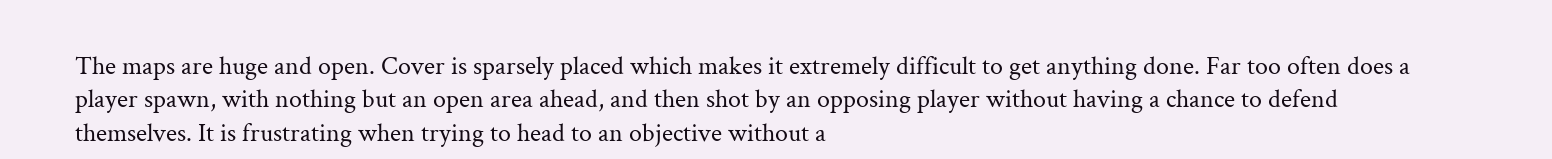The maps are huge and open. Cover is sparsely placed which makes it extremely difficult to get anything done. Far too often does a player spawn, with nothing but an open area ahead, and then shot by an opposing player without having a chance to defend themselves. It is frustrating when trying to head to an objective without a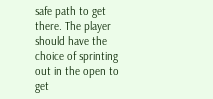safe path to get there. The player should have the choice of sprinting out in the open to get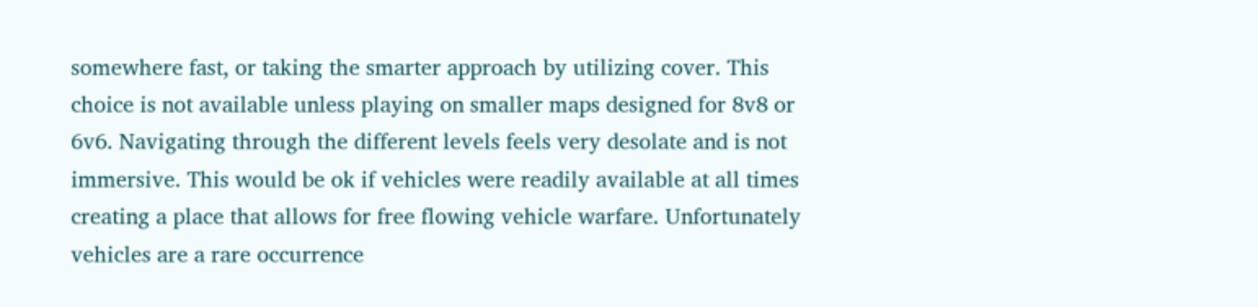somewhere fast, or taking the smarter approach by utilizing cover. This choice is not available unless playing on smaller maps designed for 8v8 or 6v6. Navigating through the different levels feels very desolate and is not immersive. This would be ok if vehicles were readily available at all times creating a place that allows for free flowing vehicle warfare. Unfortunately vehicles are a rare occurrence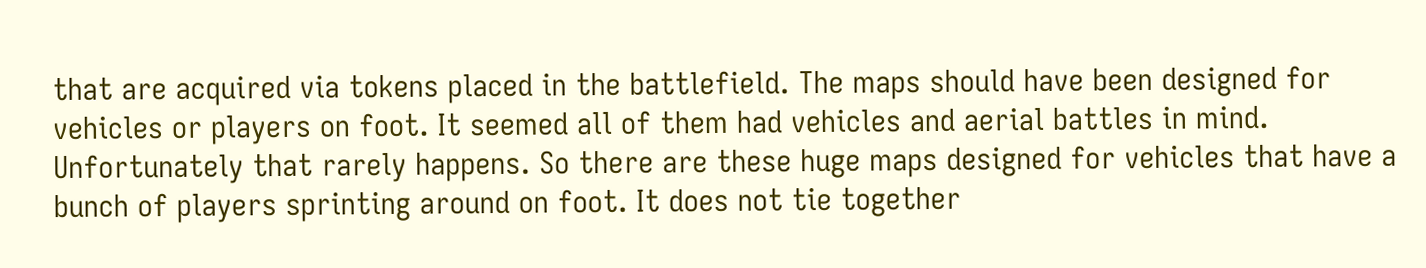that are acquired via tokens placed in the battlefield. The maps should have been designed for vehicles or players on foot. It seemed all of them had vehicles and aerial battles in mind. Unfortunately that rarely happens. So there are these huge maps designed for vehicles that have a bunch of players sprinting around on foot. It does not tie together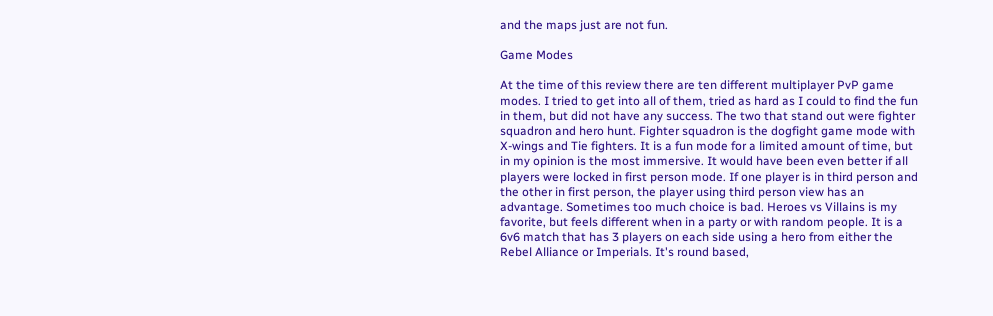and the maps just are not fun.

Game Modes

At the time of this review there are ten different multiplayer PvP game modes. I tried to get into all of them, tried as hard as I could to find the fun in them, but did not have any success. The two that stand out were fighter squadron and hero hunt. Fighter squadron is the dogfight game mode with X-wings and Tie fighters. It is a fun mode for a limited amount of time, but in my opinion is the most immersive. It would have been even better if all players were locked in first person mode. If one player is in third person and the other in first person, the player using third person view has an advantage. Sometimes too much choice is bad. Heroes vs Villains is my favorite, but feels different when in a party or with random people. It is a 6v6 match that has 3 players on each side using a hero from either the Rebel Alliance or Imperials. It's round based,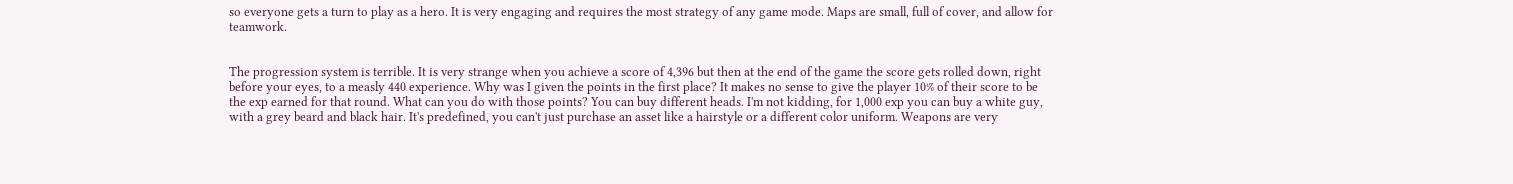so everyone gets a turn to play as a hero. It is very engaging and requires the most strategy of any game mode. Maps are small, full of cover, and allow for teamwork.


The progression system is terrible. It is very strange when you achieve a score of 4,396 but then at the end of the game the score gets rolled down, right before your eyes, to a measly 440 experience. Why was I given the points in the first place? It makes no sense to give the player 10% of their score to be the exp earned for that round. What can you do with those points? You can buy different heads. I'm not kidding, for 1,000 exp you can buy a white guy, with a grey beard and black hair. It's predefined, you can't just purchase an asset like a hairstyle or a different color uniform. Weapons are very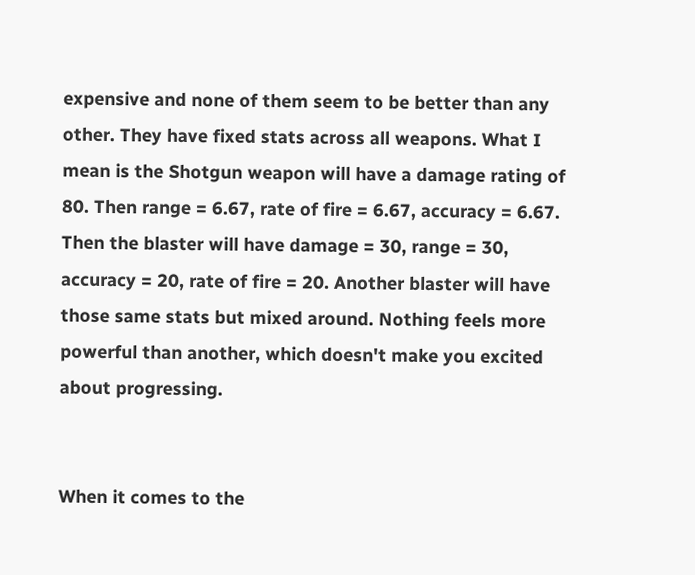expensive and none of them seem to be better than any other. They have fixed stats across all weapons. What I mean is the Shotgun weapon will have a damage rating of 80. Then range = 6.67, rate of fire = 6.67, accuracy = 6.67. Then the blaster will have damage = 30, range = 30, accuracy = 20, rate of fire = 20. Another blaster will have those same stats but mixed around. Nothing feels more powerful than another, which doesn't make you excited about progressing.


When it comes to the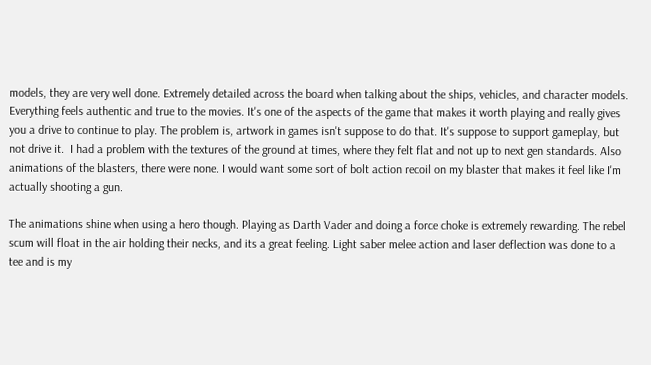models, they are very well done. Extremely detailed across the board when talking about the ships, vehicles, and character models. Everything feels authentic and true to the movies. It's one of the aspects of the game that makes it worth playing and really gives you a drive to continue to play. The problem is, artwork in games isn't suppose to do that. It's suppose to support gameplay, but not drive it.  I had a problem with the textures of the ground at times, where they felt flat and not up to next gen standards. Also animations of the blasters, there were none. I would want some sort of bolt action recoil on my blaster that makes it feel like I'm actually shooting a gun.

The animations shine when using a hero though. Playing as Darth Vader and doing a force choke is extremely rewarding. The rebel scum will float in the air holding their necks, and its a great feeling. Light saber melee action and laser deflection was done to a tee and is my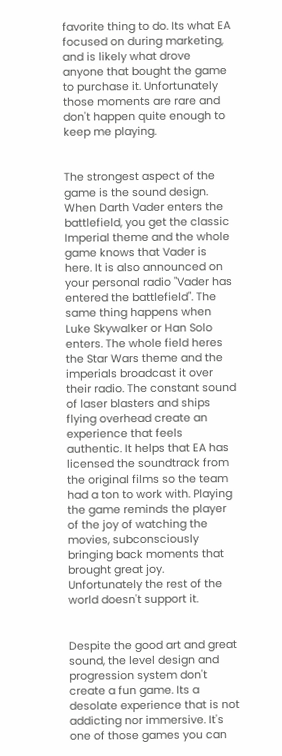favorite thing to do. Its what EA focused on during marketing, and is likely what drove anyone that bought the game to purchase it. Unfortunately those moments are rare and don't happen quite enough to keep me playing.


The strongest aspect of the game is the sound design. When Darth Vader enters the battlefield, you get the classic Imperial theme and the whole game knows that Vader is here. It is also announced on your personal radio "Vader has entered the battlefield". The same thing happens when Luke Skywalker or Han Solo enters. The whole field heres the Star Wars theme and the imperials broadcast it over their radio. The constant sound of laser blasters and ships flying overhead create an experience that feels authentic. It helps that EA has licensed the soundtrack from the original films so the team had a ton to work with. Playing the game reminds the player of the joy of watching the movies, subconsciously bringing back moments that brought great joy. Unfortunately the rest of the world doesn't support it.


Despite the good art and great sound, the level design and progression system don't create a fun game. Its a desolate experience that is not addicting nor immersive. It's one of those games you can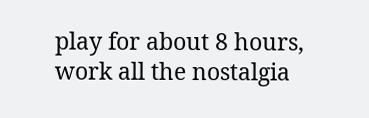play for about 8 hours, work all the nostalgia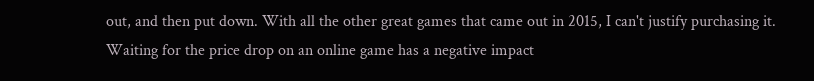out, and then put down. With all the other great games that came out in 2015, I can't justify purchasing it. Waiting for the price drop on an online game has a negative impact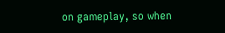on gameplay, so when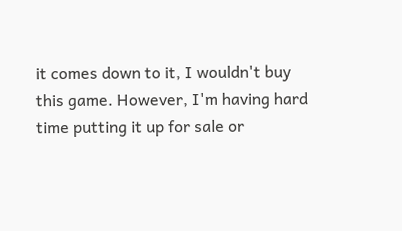it comes down to it, I wouldn't buy this game. However, I'm having hard time putting it up for sale or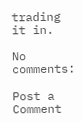trading it in.

No comments:

Post a Comment